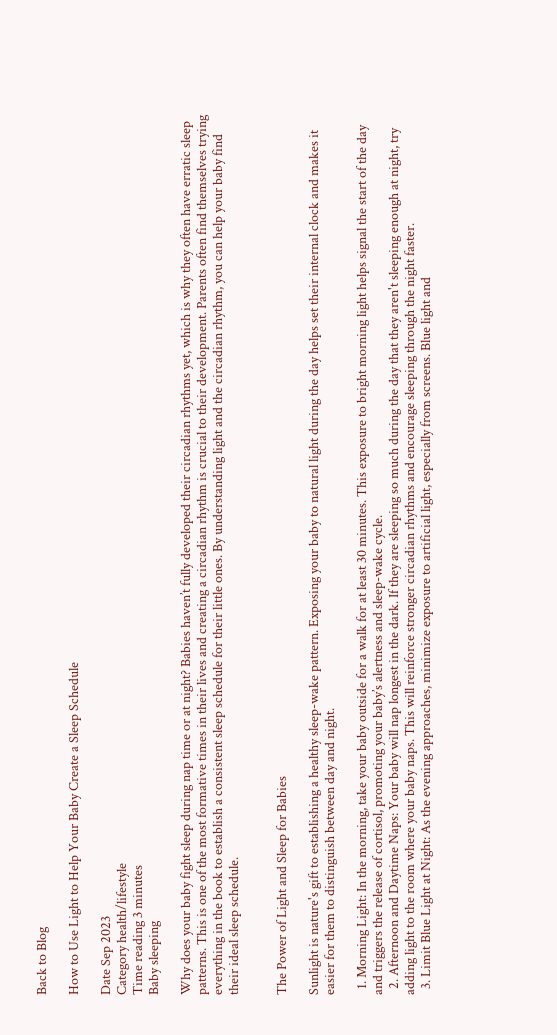Back to Blog

How to Use Light to Help Your Baby Create a Sleep Schedule

Date Sep 2023
Category health/lifestyle
Time reading 3 minutes
Baby sleeping

Why does your baby fight sleep during nap time or at night? Babies haven’t fully developed their circadian rhythms yet, which is why they often have erratic sleep patterns. This is one of the most formative times in their lives and creating a circadian rhythm is crucial to their development. Parents often find themselves trying everything in the book to establish a consistent sleep schedule for their little ones. By understanding light and the circadian rhythm, you can help your baby find their ideal sleep schedule.


The Power of Light and Sleep for Babies

Sunlight is nature's gift to establishing a healthy sleep-wake pattern. Exposing your baby to natural light during the day helps set their internal clock and makes it easier for them to distinguish between day and night.

  1. Morning Light: In the morning, take your baby outside for a walk for at least 30 minutes. This exposure to bright morning light helps signal the start of the day and triggers the release of cortisol, promoting your baby’s alertness and sleep-wake cycle.
  2. Afternoon and Daytime Naps: Your baby will nap longest in the dark. If they are sleeping so much during the day that they aren't sleeping enough at night, try adding light to the room where your baby naps. This will reinforce stronger circadian rhythms and encourage sleeping through the night faster.
  3. Limit Blue Light at Night: As the evening approaches, minimize exposure to artificial light, especially from screens. Blue light and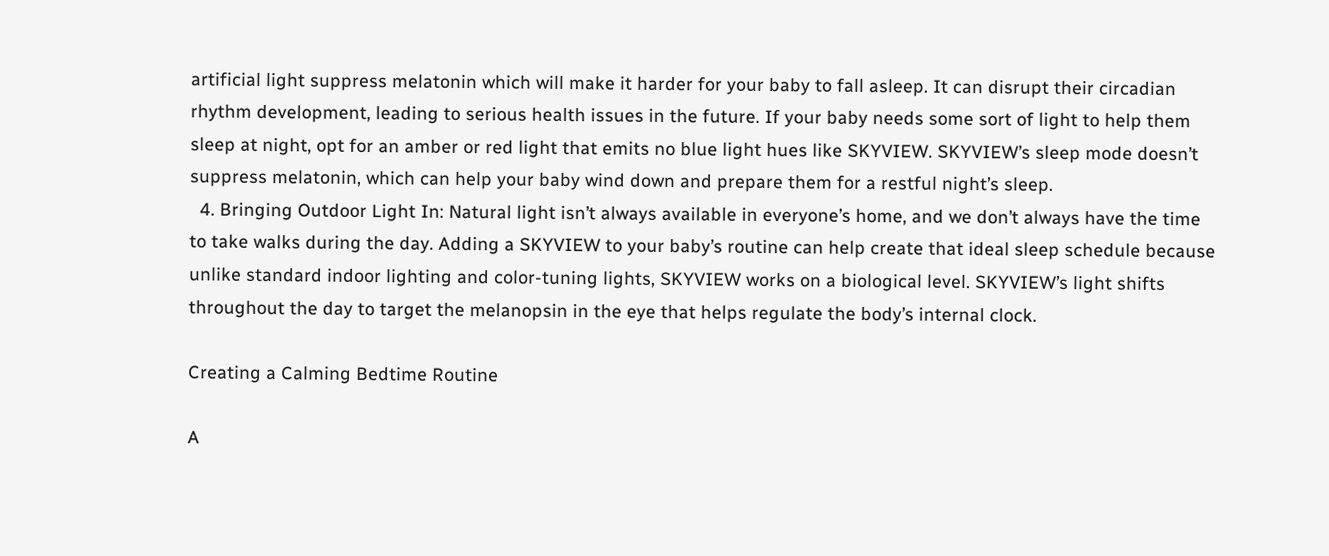artificial light suppress melatonin which will make it harder for your baby to fall asleep. It can disrupt their circadian rhythm development, leading to serious health issues in the future. If your baby needs some sort of light to help them sleep at night, opt for an amber or red light that emits no blue light hues like SKYVIEW. SKYVIEW’s sleep mode doesn’t suppress melatonin, which can help your baby wind down and prepare them for a restful night’s sleep.
  4. Bringing Outdoor Light In: Natural light isn’t always available in everyone’s home, and we don’t always have the time to take walks during the day. Adding a SKYVIEW to your baby’s routine can help create that ideal sleep schedule because unlike standard indoor lighting and color-tuning lights, SKYVIEW works on a biological level. SKYVIEW’s light shifts throughout the day to target the melanopsin in the eye that helps regulate the body’s internal clock.

Creating a Calming Bedtime Routine

A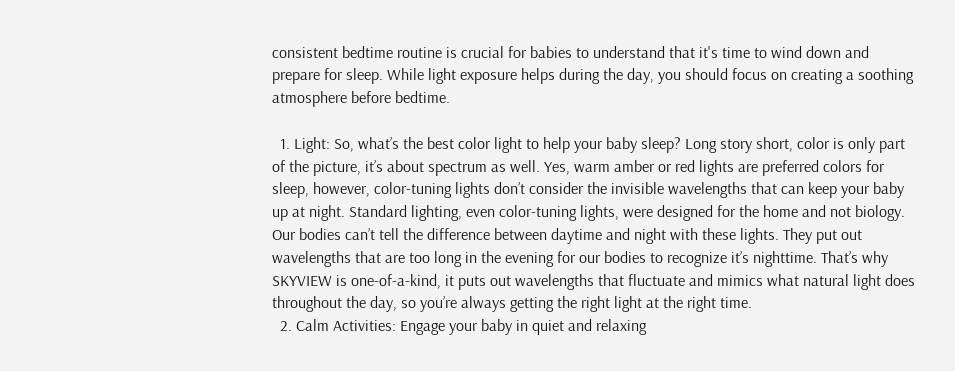consistent bedtime routine is crucial for babies to understand that it's time to wind down and prepare for sleep. While light exposure helps during the day, you should focus on creating a soothing atmosphere before bedtime.

  1. Light: So, what’s the best color light to help your baby sleep? Long story short, color is only part of the picture, it’s about spectrum as well. Yes, warm amber or red lights are preferred colors for sleep, however, color-tuning lights don’t consider the invisible wavelengths that can keep your baby up at night. Standard lighting, even color-tuning lights, were designed for the home and not biology. Our bodies can’t tell the difference between daytime and night with these lights. They put out wavelengths that are too long in the evening for our bodies to recognize it’s nighttime. That’s why SKYVIEW is one-of-a-kind, it puts out wavelengths that fluctuate and mimics what natural light does throughout the day, so you’re always getting the right light at the right time.
  2. Calm Activities: Engage your baby in quiet and relaxing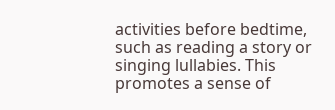activities before bedtime, such as reading a story or singing lullabies. This promotes a sense of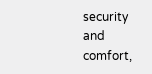security and comfort,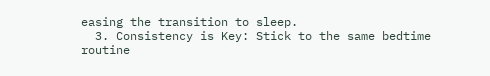easing the transition to sleep.
  3. Consistency is Key: Stick to the same bedtime routine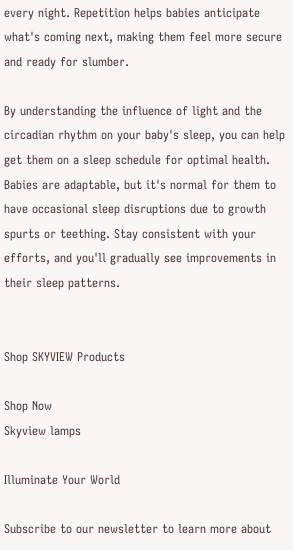every night. Repetition helps babies anticipate what's coming next, making them feel more secure and ready for slumber.

By understanding the influence of light and the circadian rhythm on your baby's sleep, you can help get them on a sleep schedule for optimal health. Babies are adaptable, but it's normal for them to have occasional sleep disruptions due to growth spurts or teething. Stay consistent with your efforts, and you'll gradually see improvements in their sleep patterns.


Shop SKYVIEW Products

Shop Now
Skyview lamps

Illuminate Your World

Subscribe to our newsletter to learn more about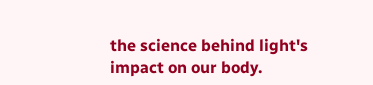the science behind light's impact on our body.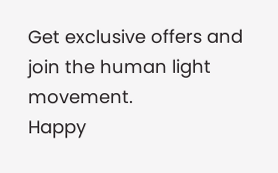Get exclusive offers and join the human light movement.
Happy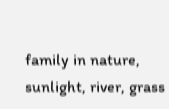family in nature, sunlight, river, grass